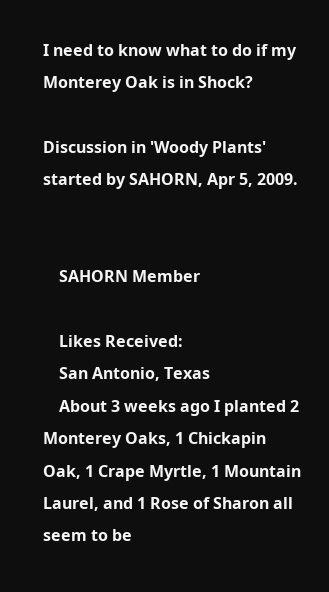I need to know what to do if my Monterey Oak is in Shock?

Discussion in 'Woody Plants' started by SAHORN, Apr 5, 2009.


    SAHORN Member

    Likes Received:
    San Antonio, Texas
    About 3 weeks ago I planted 2 Monterey Oaks, 1 Chickapin Oak, 1 Crape Myrtle, 1 Mountain Laurel, and 1 Rose of Sharon all seem to be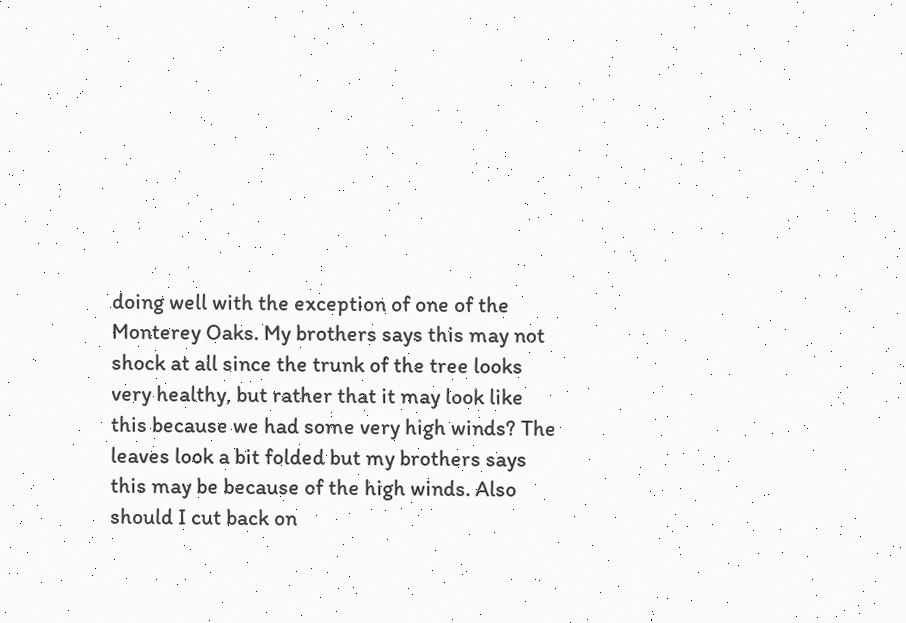doing well with the exception of one of the Monterey Oaks. My brothers says this may not shock at all since the trunk of the tree looks very healthy, but rather that it may look like this because we had some very high winds? The leaves look a bit folded but my brothers says this may be because of the high winds. Also should I cut back on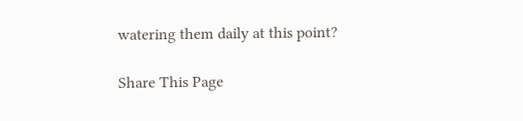watering them daily at this point?

Share This Page